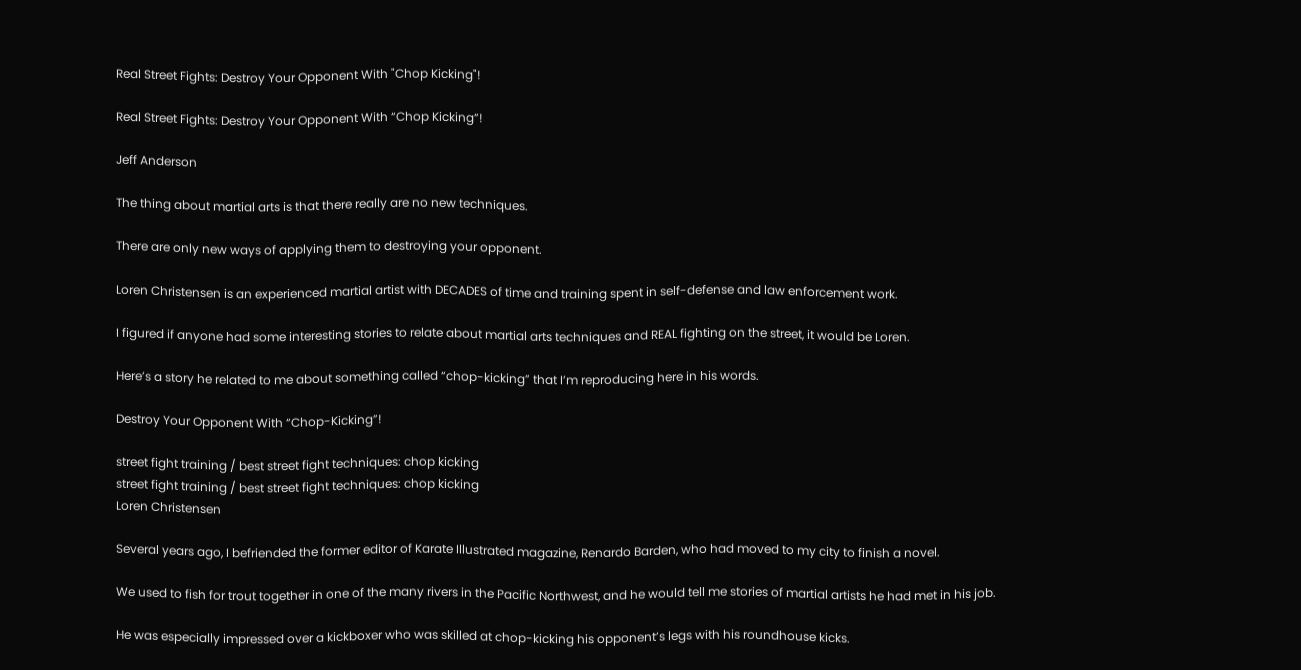Real Street Fights: Destroy Your Opponent With "Chop Kicking"!

Real Street Fights: Destroy Your Opponent With “Chop Kicking”!

Jeff Anderson

The thing about martial arts is that there really are no new techniques.

There are only new ways of applying them to destroying your opponent.

Loren Christensen is an experienced martial artist with DECADES of time and training spent in self-defense and law enforcement work.

I figured if anyone had some interesting stories to relate about martial arts techniques and REAL fighting on the street, it would be Loren.

Here’s a story he related to me about something called “chop-kicking” that I’m reproducing here in his words.

Destroy Your Opponent With “Chop-Kicking”!

street fight training / best street fight techniques: chop kicking
street fight training / best street fight techniques: chop kicking
Loren Christensen

Several years ago, I befriended the former editor of Karate Illustrated magazine, Renardo Barden, who had moved to my city to finish a novel.

We used to fish for trout together in one of the many rivers in the Pacific Northwest, and he would tell me stories of martial artists he had met in his job.

He was especially impressed over a kickboxer who was skilled at chop-kicking his opponent’s legs with his roundhouse kicks.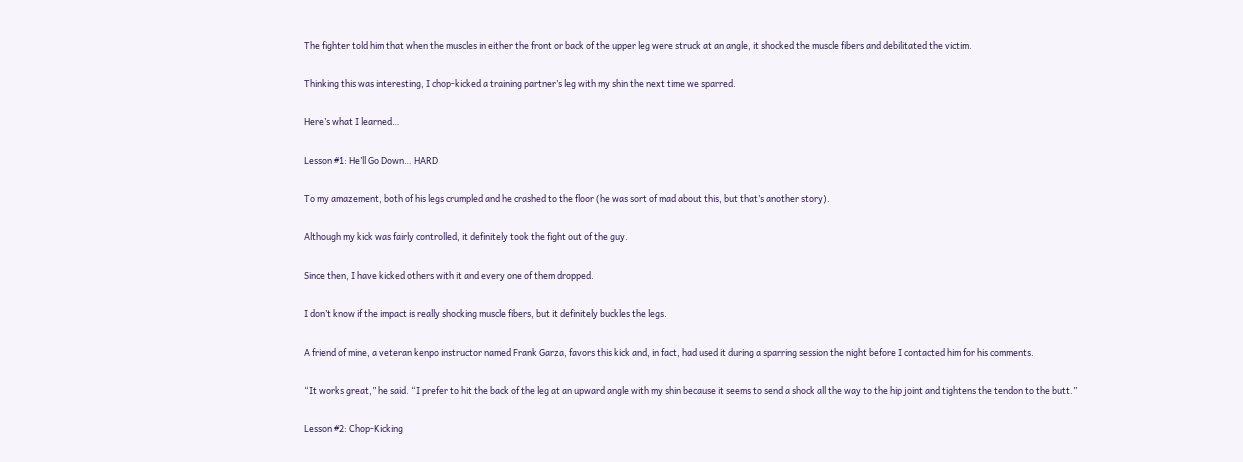The fighter told him that when the muscles in either the front or back of the upper leg were struck at an angle, it shocked the muscle fibers and debilitated the victim.

Thinking this was interesting, I chop-kicked a training partner’s leg with my shin the next time we sparred.

Here’s what I learned…

Lesson #1: He’ll Go Down… HARD

To my amazement, both of his legs crumpled and he crashed to the floor (he was sort of mad about this, but that’s another story).

Although my kick was fairly controlled, it definitely took the fight out of the guy.

Since then, I have kicked others with it and every one of them dropped.

I don’t know if the impact is really shocking muscle fibers, but it definitely buckles the legs.

A friend of mine, a veteran kenpo instructor named Frank Garza, favors this kick and, in fact, had used it during a sparring session the night before I contacted him for his comments.

“It works great,” he said. “I prefer to hit the back of the leg at an upward angle with my shin because it seems to send a shock all the way to the hip joint and tightens the tendon to the butt.”

Lesson #2: Chop-Kicking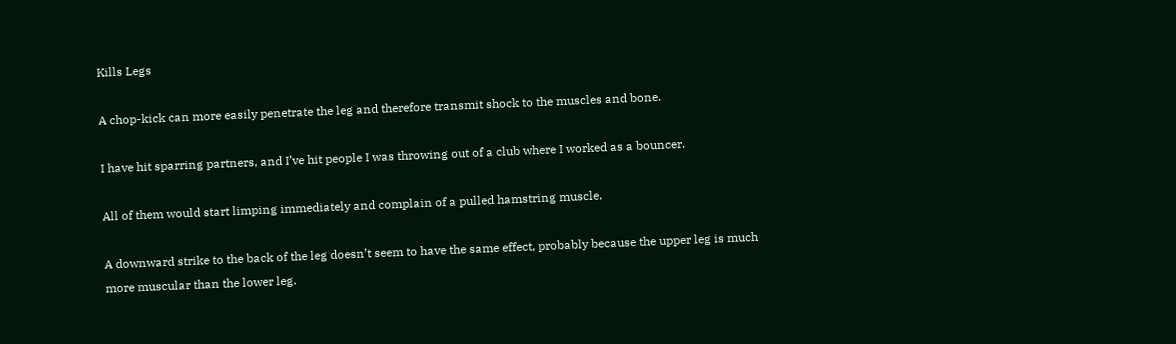Kills Legs

A chop-kick can more easily penetrate the leg and therefore transmit shock to the muscles and bone.

I have hit sparring partners, and I’ve hit people I was throwing out of a club where I worked as a bouncer.

All of them would start limping immediately and complain of a pulled hamstring muscle.

A downward strike to the back of the leg doesn’t seem to have the same effect, probably because the upper leg is much more muscular than the lower leg.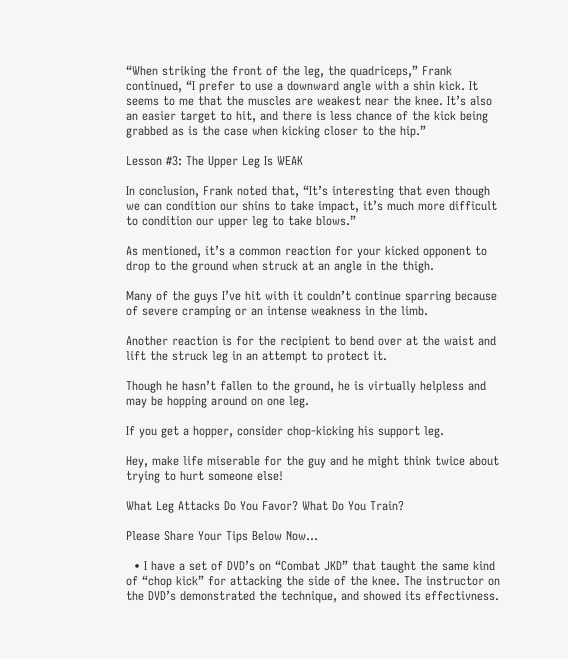“When striking the front of the leg, the quadriceps,” Frank continued, “I prefer to use a downward angle with a shin kick. It seems to me that the muscles are weakest near the knee. It’s also an easier target to hit, and there is less chance of the kick being grabbed as is the case when kicking closer to the hip.”

Lesson #3: The Upper Leg Is WEAK

In conclusion, Frank noted that, “It’s interesting that even though we can condition our shins to take impact, it’s much more difficult to condition our upper leg to take blows.”

As mentioned, it’s a common reaction for your kicked opponent to drop to the ground when struck at an angle in the thigh.

Many of the guys I’ve hit with it couldn’t continue sparring because of severe cramping or an intense weakness in the limb.

Another reaction is for the recipient to bend over at the waist and lift the struck leg in an attempt to protect it.

Though he hasn’t fallen to the ground, he is virtually helpless and may be hopping around on one leg.

If you get a hopper, consider chop-kicking his support leg.

Hey, make life miserable for the guy and he might think twice about trying to hurt someone else!

What Leg Attacks Do You Favor? What Do You Train?

Please Share Your Tips Below Now…

  • I have a set of DVD’s on “Combat JKD” that taught the same kind of “chop kick” for attacking the side of the knee. The instructor on the DVD’s demonstrated the technique, and showed its effectivness.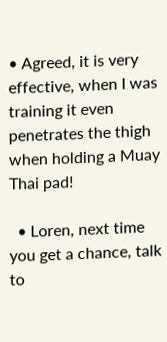• Agreed, it is very effective, when I was training it even penetrates the thigh when holding a Muay Thai pad!

  • Loren, next time you get a chance, talk to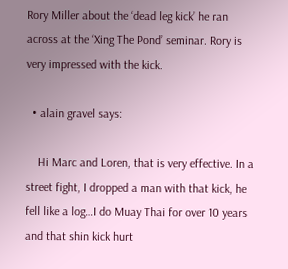Rory Miller about the ‘dead leg kick’ he ran across at the ‘Xing The Pond’ seminar. Rory is very impressed with the kick.

  • alain gravel says:

    Hi Marc and Loren, that is very effective. In a street fight, I dropped a man with that kick, he fell like a log…I do Muay Thai for over 10 years and that shin kick hurt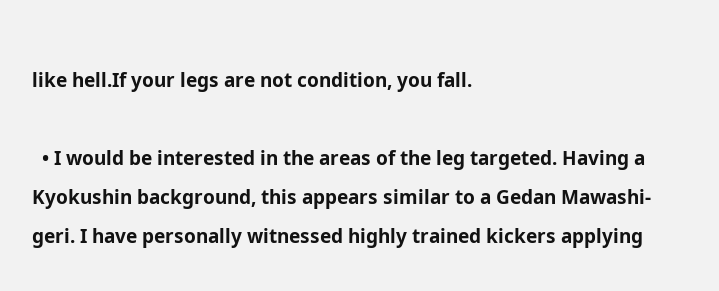like hell.If your legs are not condition, you fall.

  • I would be interested in the areas of the leg targeted. Having a Kyokushin background, this appears similar to a Gedan Mawashi-geri. I have personally witnessed highly trained kickers applying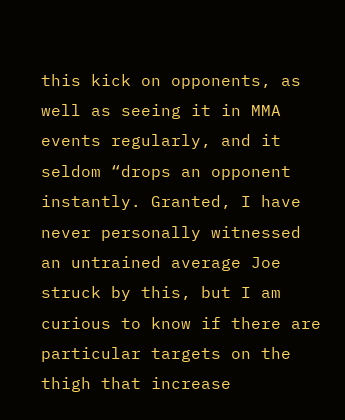this kick on opponents, as well as seeing it in MMA events regularly, and it seldom “drops an opponent instantly. Granted, I have never personally witnessed an untrained average Joe struck by this, but I am curious to know if there are particular targets on the thigh that increase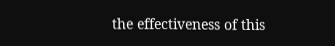the effectiveness of this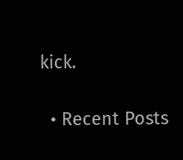kick.

  • Recent Posts